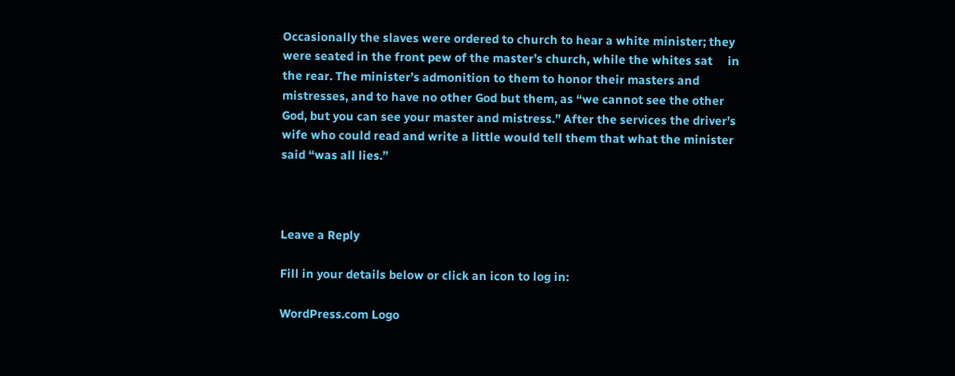Occasionally the slaves were ordered to church to hear a white minister; they     were seated in the front pew of the master’s church, while the whites sat     in the rear. The minister’s admonition to them to honor their masters and     mistresses, and to have no other God but them, as “we cannot see the other     God, but you can see your master and mistress.” After the services the driver’s     wife who could read and write a little would tell them that what the minister     said “was all lies.”



Leave a Reply

Fill in your details below or click an icon to log in:

WordPress.com Logo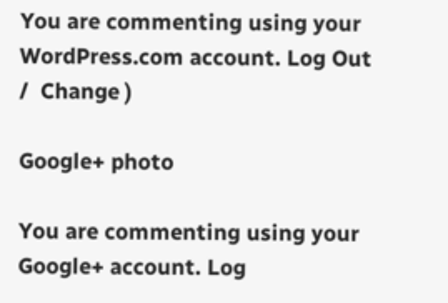You are commenting using your WordPress.com account. Log Out /  Change )

Google+ photo

You are commenting using your Google+ account. Log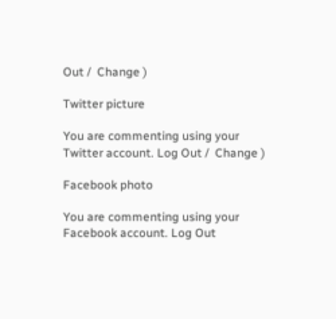Out /  Change )

Twitter picture

You are commenting using your Twitter account. Log Out /  Change )

Facebook photo

You are commenting using your Facebook account. Log Out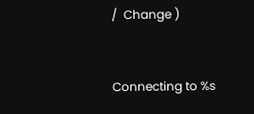/  Change )


Connecting to %s